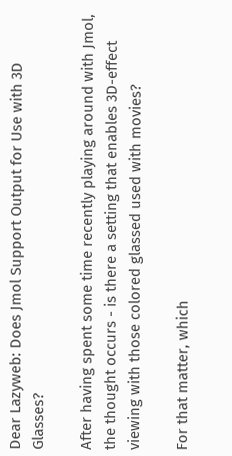Dear Lazyweb: Does Jmol Support Output for Use with 3D Glasses?

After having spent some time recently playing around with Jmol, the thought occurs - is there a setting that enables 3D-effect viewing with those colored glassed used with movies?

For that matter, which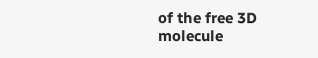of the free 3D molecule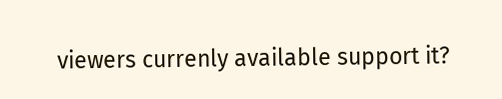viewers currenly available support it?